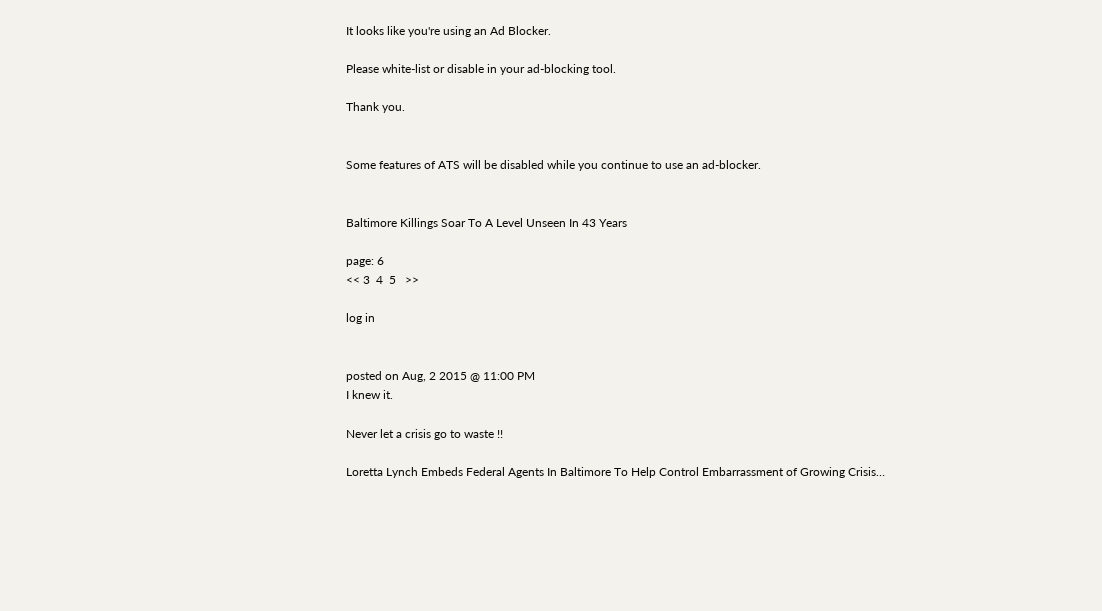It looks like you're using an Ad Blocker.

Please white-list or disable in your ad-blocking tool.

Thank you.


Some features of ATS will be disabled while you continue to use an ad-blocker.


Baltimore Killings Soar To A Level Unseen In 43 Years

page: 6
<< 3  4  5   >>

log in


posted on Aug, 2 2015 @ 11:00 PM
I knew it.

Never let a crisis go to waste !!

Loretta Lynch Embeds Federal Agents In Baltimore To Help Control Embarrassment of Growing Crisis…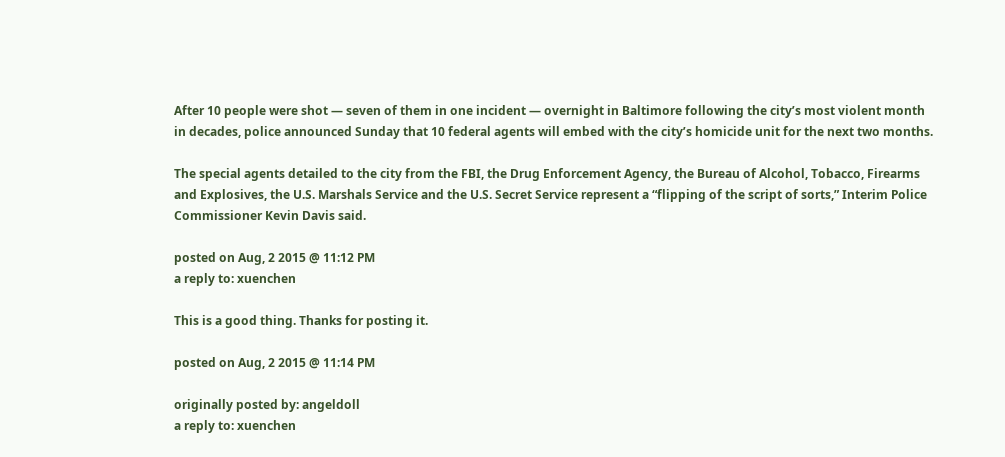After 10 people were shot — seven of them in one incident — overnight in Baltimore following the city’s most violent month in decades, police announced Sunday that 10 federal agents will embed with the city’s homicide unit for the next two months.

The special agents detailed to the city from the FBI, the Drug Enforcement Agency, the Bureau of Alcohol, Tobacco, Firearms and Explosives, the U.S. Marshals Service and the U.S. Secret Service represent a “flipping of the script of sorts,” Interim Police Commissioner Kevin Davis said.

posted on Aug, 2 2015 @ 11:12 PM
a reply to: xuenchen

This is a good thing. Thanks for posting it.

posted on Aug, 2 2015 @ 11:14 PM

originally posted by: angeldoll
a reply to: xuenchen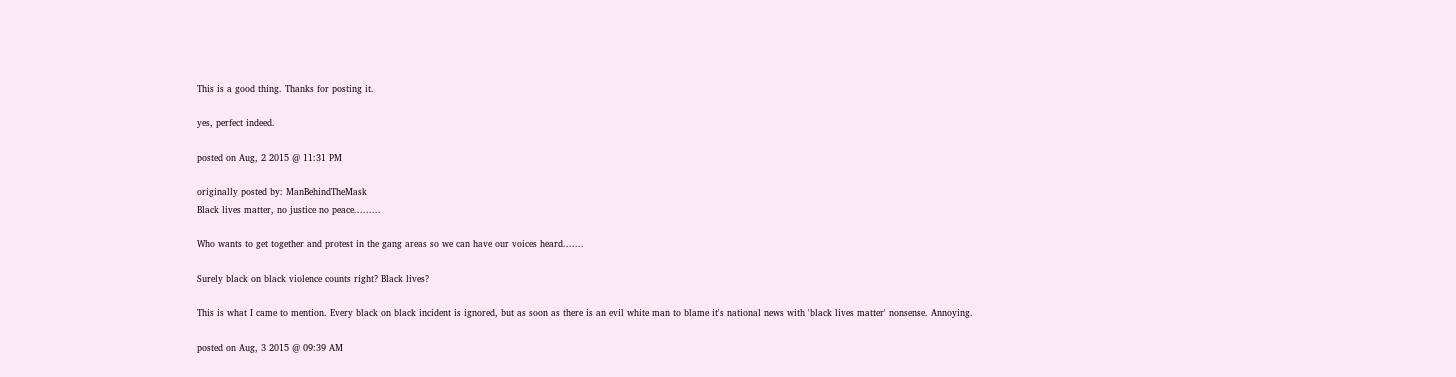This is a good thing. Thanks for posting it.

yes, perfect indeed.

posted on Aug, 2 2015 @ 11:31 PM

originally posted by: ManBehindTheMask
Black lives matter, no justice no peace.........

Who wants to get together and protest in the gang areas so we can have our voices heard.......

Surely black on black violence counts right? Black lives?

This is what I came to mention. Every black on black incident is ignored, but as soon as there is an evil white man to blame it's national news with 'black lives matter' nonsense. Annoying.

posted on Aug, 3 2015 @ 09:39 AM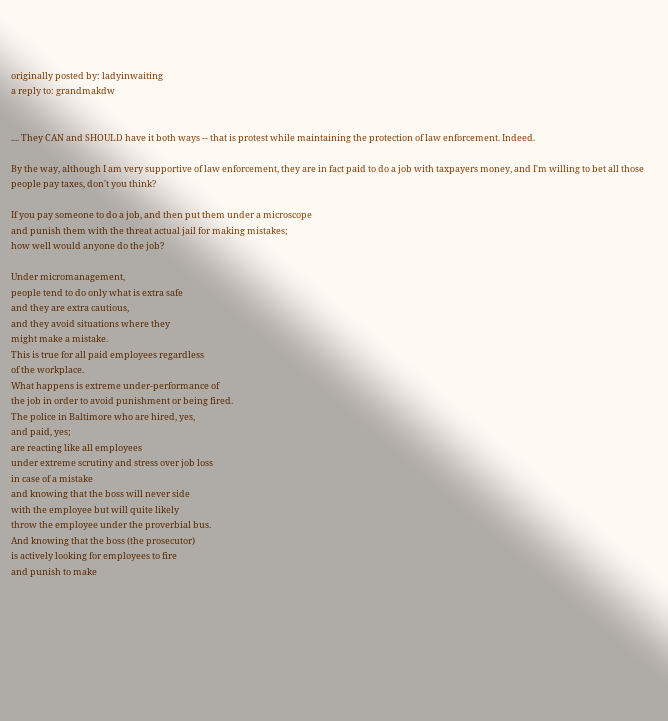originally posted by: ladyinwaiting
a reply to: grandmakdw


.... They CAN and SHOULD have it both ways -- that is protest while maintaining the protection of law enforcement. Indeed.

By the way, although I am very supportive of law enforcement, they are in fact paid to do a job with taxpayers money, and I'm willing to bet all those people pay taxes, don't you think?

If you pay someone to do a job, and then put them under a microscope
and punish them with the threat actual jail for making mistakes;
how well would anyone do the job?

Under micromanagement,
people tend to do only what is extra safe
and they are extra cautious,
and they avoid situations where they
might make a mistake.
This is true for all paid employees regardless
of the workplace.
What happens is extreme under-performance of
the job in order to avoid punishment or being fired.
The police in Baltimore who are hired, yes,
and paid, yes;
are reacting like all employees
under extreme scrutiny and stress over job loss
in case of a mistake
and knowing that the boss will never side
with the employee but will quite likely
throw the employee under the proverbial bus.
And knowing that the boss (the prosecutor)
is actively looking for employees to fire
and punish to make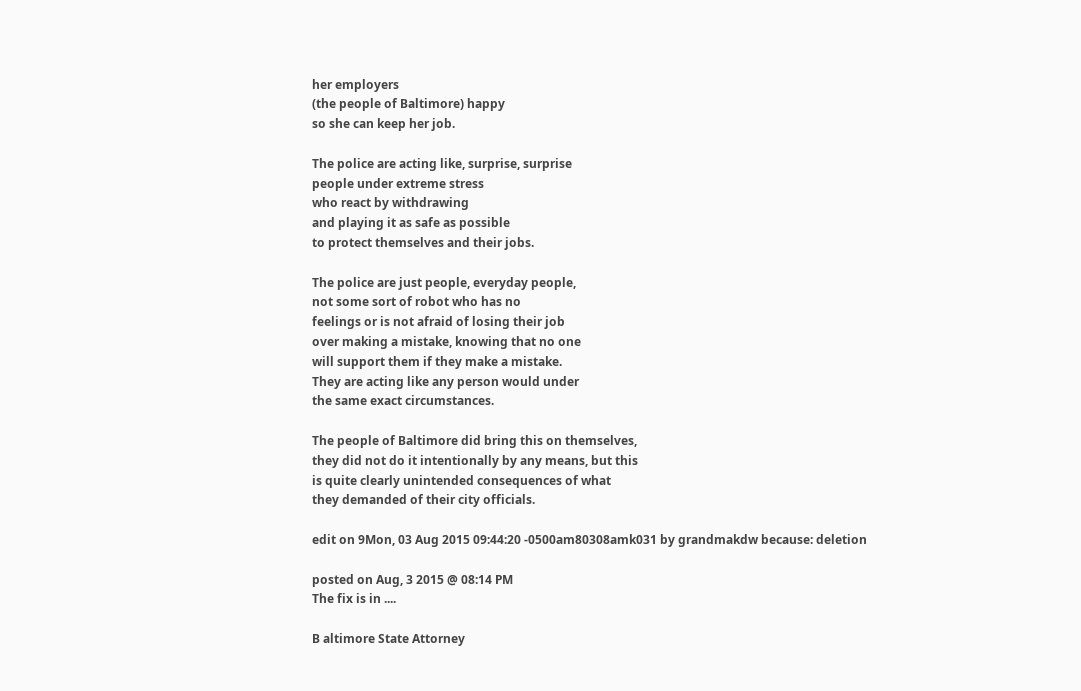her employers
(the people of Baltimore) happy
so she can keep her job.

The police are acting like, surprise, surprise
people under extreme stress
who react by withdrawing
and playing it as safe as possible
to protect themselves and their jobs.

The police are just people, everyday people,
not some sort of robot who has no
feelings or is not afraid of losing their job
over making a mistake, knowing that no one
will support them if they make a mistake.
They are acting like any person would under
the same exact circumstances.

The people of Baltimore did bring this on themselves,
they did not do it intentionally by any means, but this
is quite clearly unintended consequences of what
they demanded of their city officials.

edit on 9Mon, 03 Aug 2015 09:44:20 -0500am80308amk031 by grandmakdw because: deletion

posted on Aug, 3 2015 @ 08:14 PM
The fix is in ....

B altimore State Attorney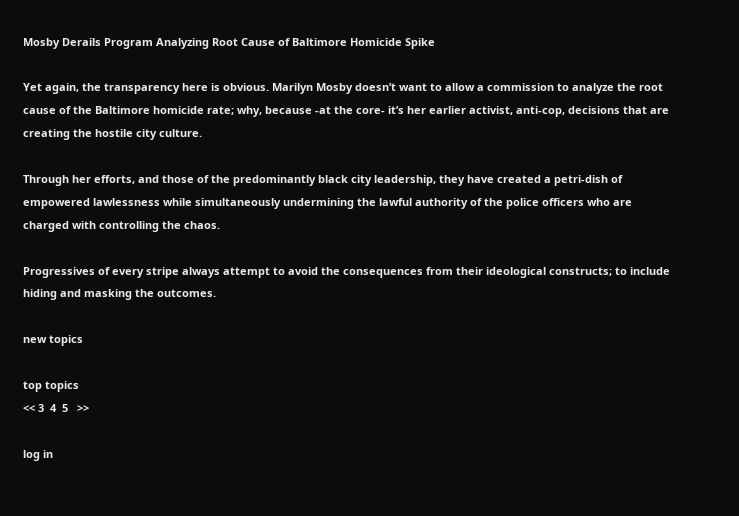Mosby Derails Program Analyzing Root Cause of Baltimore Homicide Spike

Yet again, the transparency here is obvious. Marilyn Mosby doesn’t want to allow a commission to analyze the root cause of the Baltimore homicide rate; why, because -at the core- it’s her earlier activist, anti-cop, decisions that are creating the hostile city culture.

Through her efforts, and those of the predominantly black city leadership, they have created a petri-dish of empowered lawlessness while simultaneously undermining the lawful authority of the police officers who are charged with controlling the chaos.

Progressives of every stripe always attempt to avoid the consequences from their ideological constructs; to include hiding and masking the outcomes.

new topics

top topics
<< 3  4  5   >>

log in